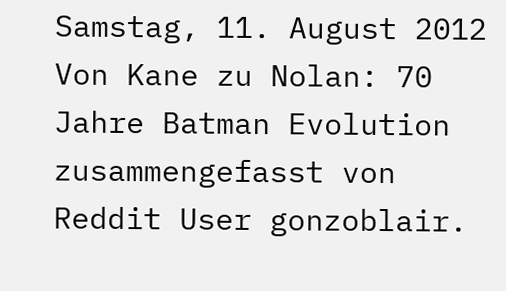Samstag, 11. August 2012
Von Kane zu Nolan: 70 Jahre Batman Evolution zusammengefasst von Reddit User gonzoblair.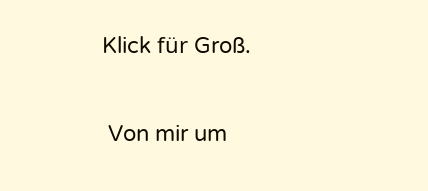Klick für Groß.

 Von mir um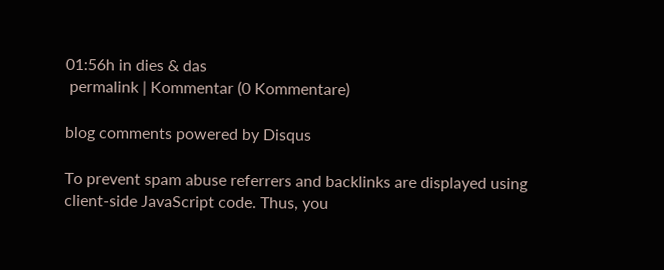01:56h in dies & das
 permalink | Kommentar (0 Kommentare)

blog comments powered by Disqus

To prevent spam abuse referrers and backlinks are displayed using client-side JavaScript code. Thus, you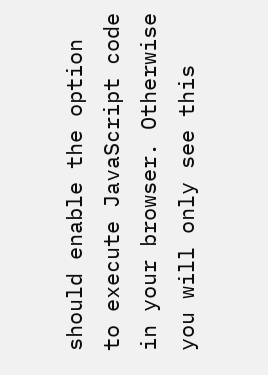should enable the option to execute JavaScript code in your browser. Otherwise you will only see this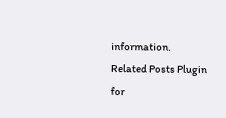information.
Related Posts Plugin for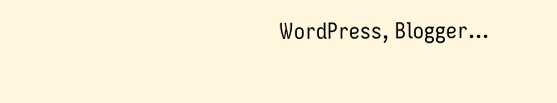WordPress, Blogger...